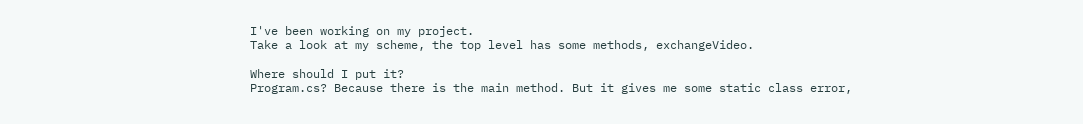I've been working on my project.
Take a look at my scheme, the top level has some methods, exchangeVideo.

Where should I put it?
Program.cs? Because there is the main method. But it gives me some static class error,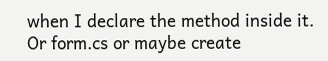when I declare the method inside it.
Or form.cs or maybe create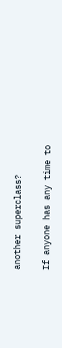another superclass?

If anyone has any time to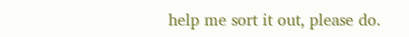help me sort it out, please do.